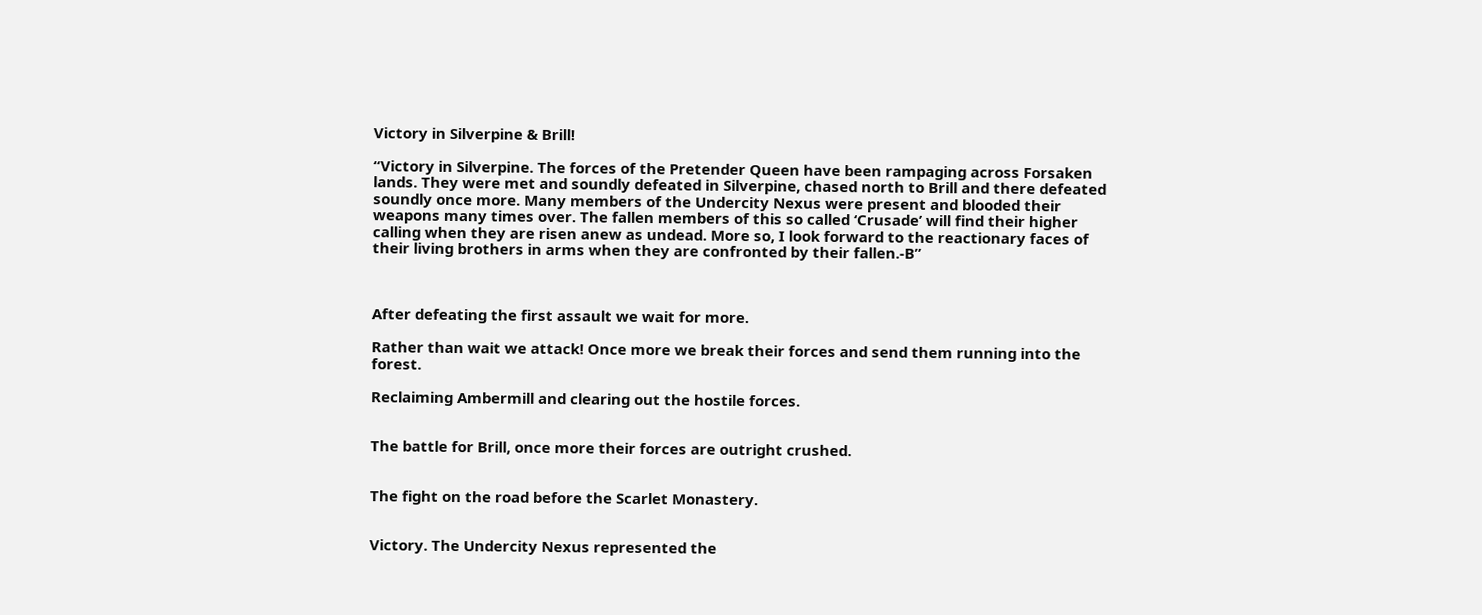Victory in Silverpine & Brill!

“Victory in Silverpine. The forces of the Pretender Queen have been rampaging across Forsaken lands. They were met and soundly defeated in Silverpine, chased north to Brill and there defeated soundly once more. Many members of the Undercity Nexus were present and blooded their weapons many times over. The fallen members of this so called ‘Crusade’ will find their higher calling when they are risen anew as undead. More so, I look forward to the reactionary faces of their living brothers in arms when they are confronted by their fallen.-B”



After defeating the first assault we wait for more.

Rather than wait we attack! Once more we break their forces and send them running into the forest.

Reclaiming Ambermill and clearing out the hostile forces.


The battle for Brill, once more their forces are outright crushed.


The fight on the road before the Scarlet Monastery.


Victory. The Undercity Nexus represented the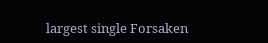largest single Forsaken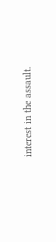interest in the assault.